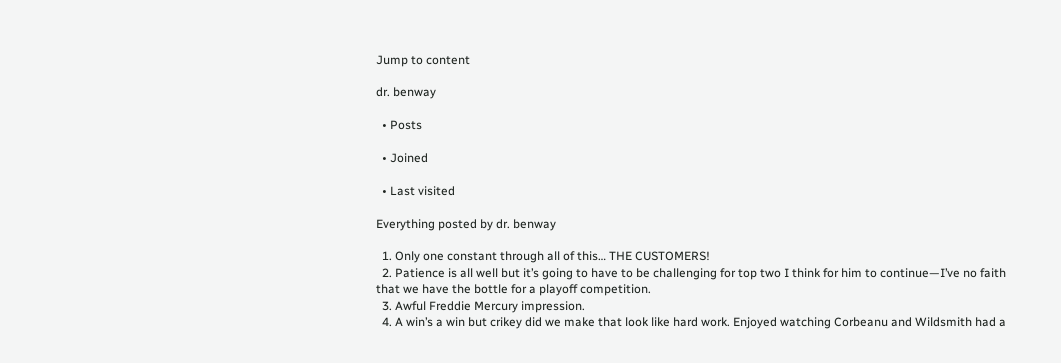Jump to content

dr. benway

  • Posts

  • Joined

  • Last visited

Everything posted by dr. benway

  1. Only one constant through all of this… THE CUSTOMERS!
  2. Patience is all well but it’s going to have to be challenging for top two I think for him to continue—I’ve no faith that we have the bottle for a playoff competition.
  3. Awful Freddie Mercury impression.
  4. A win’s a win but crikey did we make that look like hard work. Enjoyed watching Corbeanu and Wildsmith had a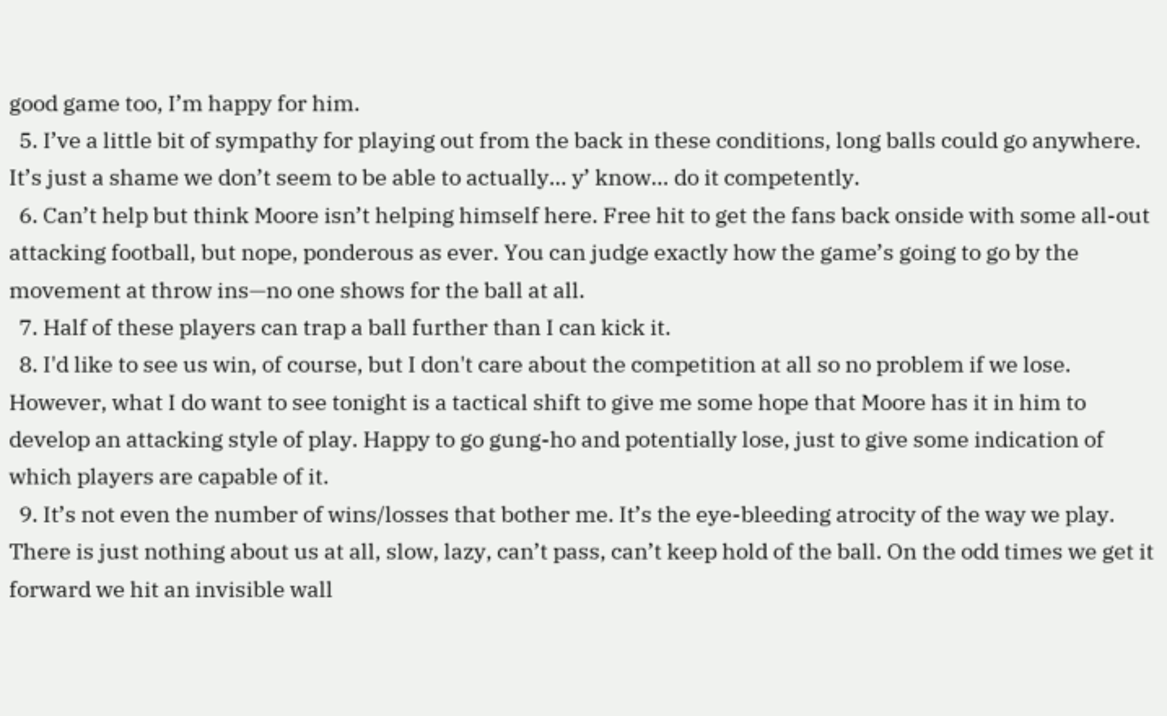good game too, I’m happy for him.
  5. I’ve a little bit of sympathy for playing out from the back in these conditions, long balls could go anywhere. It’s just a shame we don’t seem to be able to actually… y’ know… do it competently.
  6. Can’t help but think Moore isn’t helping himself here. Free hit to get the fans back onside with some all-out attacking football, but nope, ponderous as ever. You can judge exactly how the game’s going to go by the movement at throw ins—no one shows for the ball at all.
  7. Half of these players can trap a ball further than I can kick it.
  8. I'd like to see us win, of course, but I don't care about the competition at all so no problem if we lose. However, what I do want to see tonight is a tactical shift to give me some hope that Moore has it in him to develop an attacking style of play. Happy to go gung-ho and potentially lose, just to give some indication of which players are capable of it.
  9. It’s not even the number of wins/losses that bother me. It’s the eye-bleeding atrocity of the way we play. There is just nothing about us at all, slow, lazy, can’t pass, can’t keep hold of the ball. On the odd times we get it forward we hit an invisible wall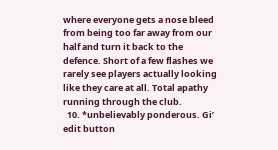where everyone gets a nose bleed from being too far away from our half and turn it back to the defence. Short of a few flashes we rarely see players actually looking like they care at all. Total apathy running through the club.
  10. *unbelievably ponderous. Gi’ edit button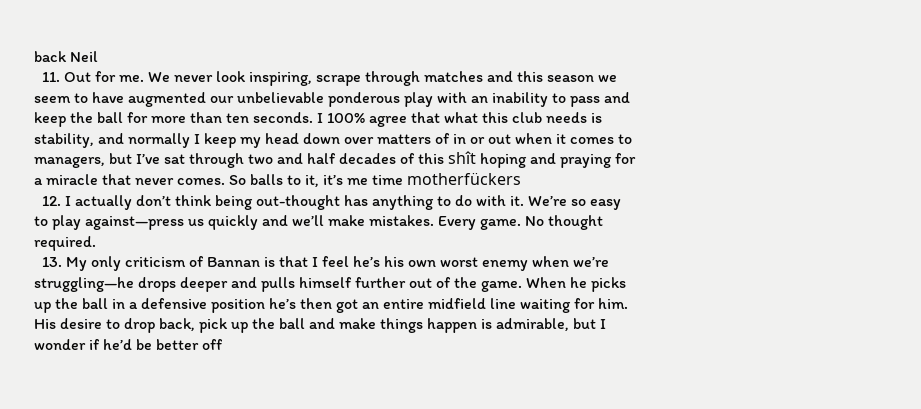back Neil
  11. Out for me. We never look inspiring, scrape through matches and this season we seem to have augmented our unbelievable ponderous play with an inability to pass and keep the ball for more than ten seconds. I 100% agree that what this club needs is stability, and normally I keep my head down over matters of in or out when it comes to managers, but I’ve sat through two and half decades of this shît hoping and praying for a miracle that never comes. So balls to it, it’s me time motherfückers
  12. I actually don’t think being out-thought has anything to do with it. We’re so easy to play against—press us quickly and we’ll make mistakes. Every game. No thought required.
  13. My only criticism of Bannan is that I feel he’s his own worst enemy when we’re struggling—he drops deeper and pulls himself further out of the game. When he picks up the ball in a defensive position he’s then got an entire midfield line waiting for him. His desire to drop back, pick up the ball and make things happen is admirable, but I wonder if he’d be better off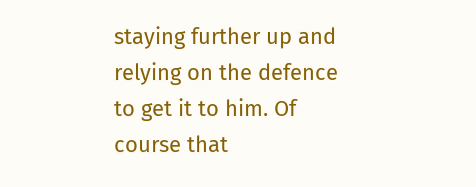staying further up and relying on the defence to get it to him. Of course that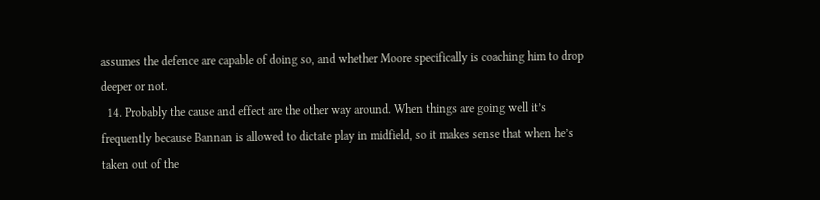assumes the defence are capable of doing so, and whether Moore specifically is coaching him to drop deeper or not.
  14. Probably the cause and effect are the other way around. When things are going well it’s frequently because Bannan is allowed to dictate play in midfield, so it makes sense that when he’s taken out of the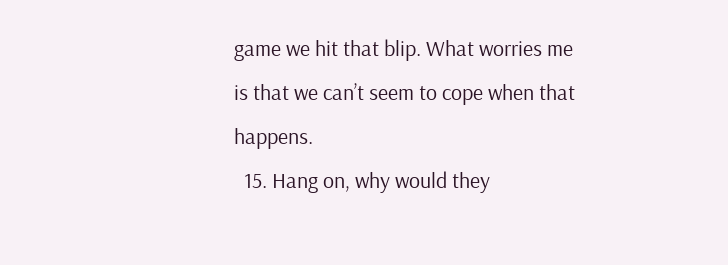game we hit that blip. What worries me is that we can’t seem to cope when that happens.
  15. Hang on, why would they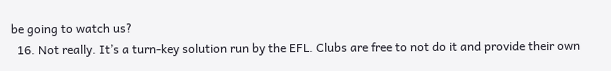be going to watch us?
  16. Not really. It’s a turn-key solution run by the EFL. Clubs are free to not do it and provide their own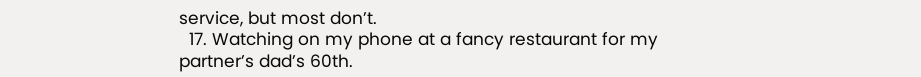service, but most don’t.
  17. Watching on my phone at a fancy restaurant for my partner’s dad’s 60th.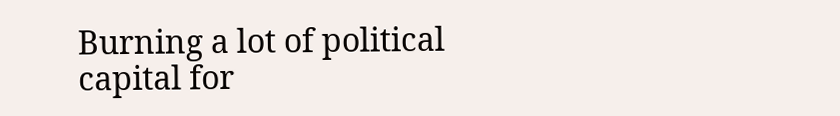Burning a lot of political capital for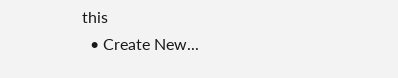this
  • Create New...